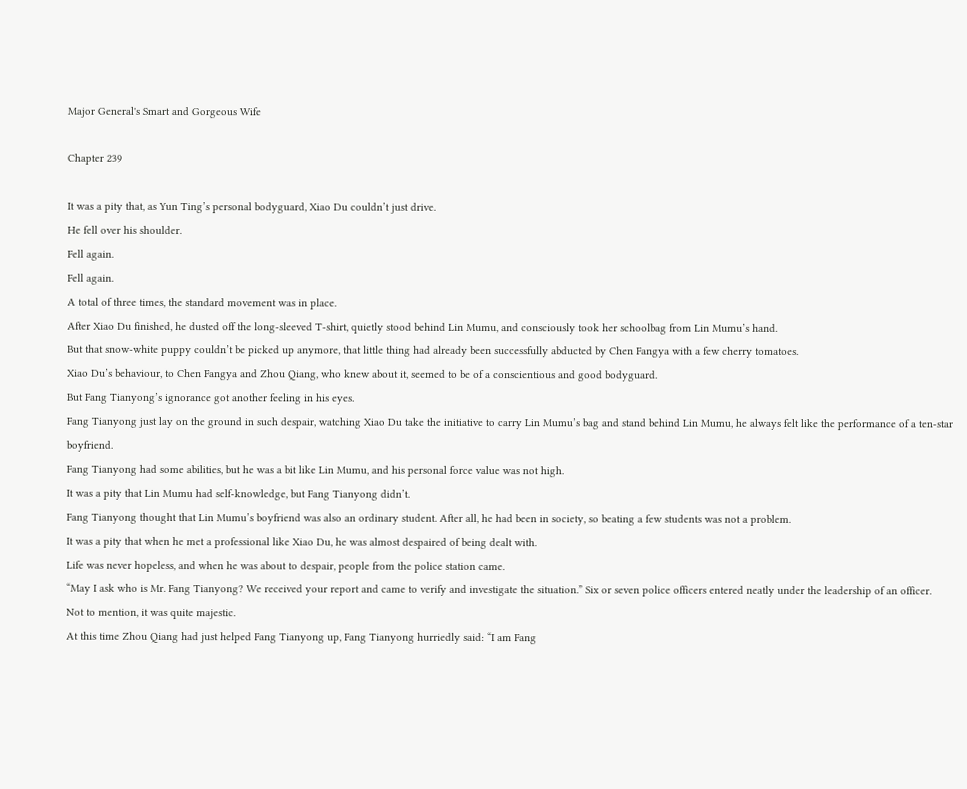Major General's Smart and Gorgeous Wife

Chapter 239

It was a pity that, as Yun Ting’s personal bodyguard, Xiao Du couldn’t just drive.
He fell over his shoulder.
Fell again.
Fell again.
A total of three times, the standard movement was in place.
After Xiao Du finished, he dusted off the long-sleeved T-shirt, quietly stood behind Lin Mumu, and consciously took her schoolbag from Lin Mumu’s hand.
But that snow-white puppy couldn’t be picked up anymore, that little thing had already been successfully abducted by Chen Fangya with a few cherry tomatoes.
Xiao Du’s behaviour, to Chen Fangya and Zhou Qiang, who knew about it, seemed to be of a conscientious and good bodyguard.
But Fang Tianyong’s ignorance got another feeling in his eyes.
Fang Tianyong just lay on the ground in such despair, watching Xiao Du take the initiative to carry Lin Mumu’s bag and stand behind Lin Mumu, he always felt like the performance of a ten-star boyfriend.
Fang Tianyong had some abilities, but he was a bit like Lin Mumu, and his personal force value was not high.
It was a pity that Lin Mumu had self-knowledge, but Fang Tianyong didn’t.
Fang Tianyong thought that Lin Mumu’s boyfriend was also an ordinary student. After all, he had been in society, so beating a few students was not a problem.
It was a pity that when he met a professional like Xiao Du, he was almost despaired of being dealt with.
Life was never hopeless, and when he was about to despair, people from the police station came.
“May I ask who is Mr. Fang Tianyong? We received your report and came to verify and investigate the situation.” Six or seven police officers entered neatly under the leadership of an officer.
Not to mention, it was quite majestic.
At this time Zhou Qiang had just helped Fang Tianyong up, Fang Tianyong hurriedly said: “I am Fang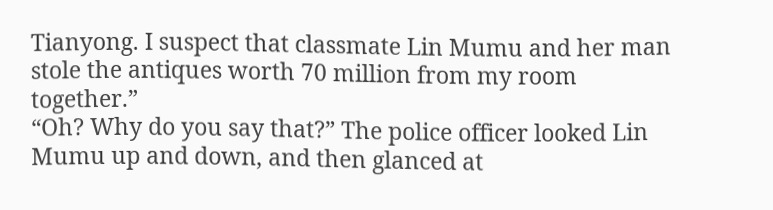Tianyong. I suspect that classmate Lin Mumu and her man stole the antiques worth 70 million from my room together.”
“Oh? Why do you say that?” The police officer looked Lin Mumu up and down, and then glanced at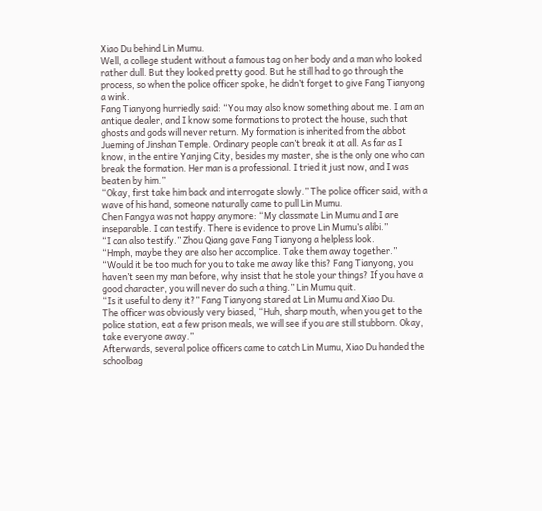Xiao Du behind Lin Mumu.
Well, a college student without a famous tag on her body and a man who looked rather dull. But they looked pretty good. But he still had to go through the process, so when the police officer spoke, he didn’t forget to give Fang Tianyong a wink.
Fang Tianyong hurriedly said: “You may also know something about me. I am an antique dealer, and I know some formations to protect the house, such that ghosts and gods will never return. My formation is inherited from the abbot Jueming of Jinshan Temple. Ordinary people can’t break it at all. As far as I know, in the entire Yanjing City, besides my master, she is the only one who can break the formation. Her man is a professional. I tried it just now, and I was beaten by him.”
“Okay, first take him back and interrogate slowly.” The police officer said, with a wave of his hand, someone naturally came to pull Lin Mumu.
Chen Fangya was not happy anymore: “My classmate Lin Mumu and I are inseparable. I can testify. There is evidence to prove Lin Mumu’s alibi.”
“I can also testify.” Zhou Qiang gave Fang Tianyong a helpless look.
“Hmph, maybe they are also her accomplice. Take them away together.”
“Would it be too much for you to take me away like this? Fang Tianyong, you haven’t seen my man before, why insist that he stole your things? If you have a good character, you will never do such a thing.” Lin Mumu quit.
“Is it useful to deny it?” Fang Tianyong stared at Lin Mumu and Xiao Du.
The officer was obviously very biased, “Huh, sharp mouth, when you get to the police station, eat a few prison meals, we will see if you are still stubborn. Okay, take everyone away.”
Afterwards, several police officers came to catch Lin Mumu, Xiao Du handed the schoolbag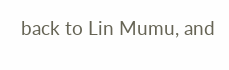back to Lin Mumu, and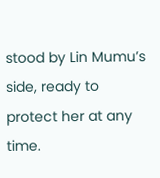stood by Lin Mumu’s side, ready to protect her at any time.